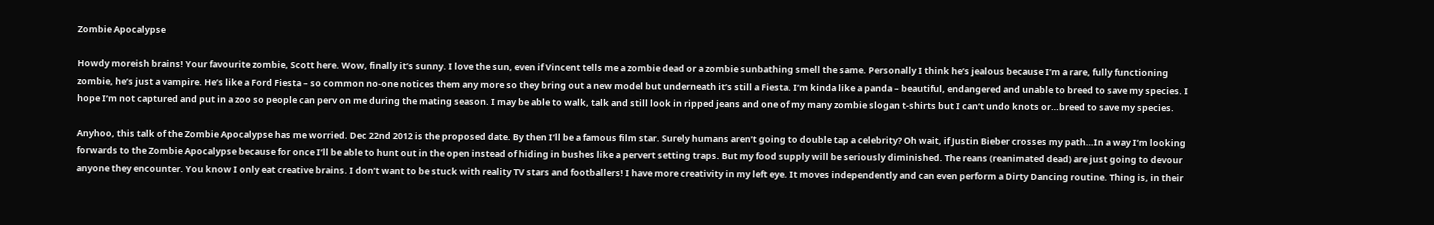Zombie Apocalypse

Howdy moreish brains! Your favourite zombie, Scott here. Wow, finally it’s sunny. I love the sun, even if Vincent tells me a zombie dead or a zombie sunbathing smell the same. Personally I think he’s jealous because I’m a rare, fully functioning zombie, he’s just a vampire. He’s like a Ford Fiesta – so common no-one notices them any more so they bring out a new model but underneath it’s still a Fiesta. I’m kinda like a panda – beautiful, endangered and unable to breed to save my species. I hope I’m not captured and put in a zoo so people can perv on me during the mating season. I may be able to walk, talk and still look in ripped jeans and one of my many zombie slogan t-shirts but I can’t undo knots or…breed to save my species.

Anyhoo, this talk of the Zombie Apocalypse has me worried. Dec 22nd 2012 is the proposed date. By then I’ll be a famous film star. Surely humans aren’t going to double tap a celebrity? Oh wait, if Justin Bieber crosses my path…In a way I’m looking forwards to the Zombie Apocalypse because for once I’ll be able to hunt out in the open instead of hiding in bushes like a pervert setting traps. But my food supply will be seriously diminished. The reans (reanimated dead) are just going to devour anyone they encounter. You know I only eat creative brains. I don’t want to be stuck with reality TV stars and footballers! I have more creativity in my left eye. It moves independently and can even perform a Dirty Dancing routine. Thing is, in their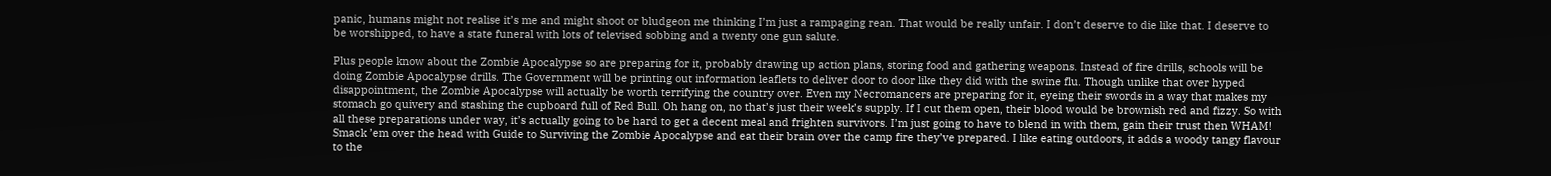panic, humans might not realise it’s me and might shoot or bludgeon me thinking I’m just a rampaging rean. That would be really unfair. I don’t deserve to die like that. I deserve to be worshipped, to have a state funeral with lots of televised sobbing and a twenty one gun salute.

Plus people know about the Zombie Apocalypse so are preparing for it, probably drawing up action plans, storing food and gathering weapons. Instead of fire drills, schools will be doing Zombie Apocalypse drills. The Government will be printing out information leaflets to deliver door to door like they did with the swine flu. Though unlike that over hyped disappointment, the Zombie Apocalypse will actually be worth terrifying the country over. Even my Necromancers are preparing for it, eyeing their swords in a way that makes my stomach go quivery and stashing the cupboard full of Red Bull. Oh hang on, no that’s just their week’s supply. If I cut them open, their blood would be brownish red and fizzy. So with all these preparations under way, it’s actually going to be hard to get a decent meal and frighten survivors. I’m just going to have to blend in with them, gain their trust then WHAM! Smack ’em over the head with Guide to Surviving the Zombie Apocalypse and eat their brain over the camp fire they’ve prepared. I like eating outdoors, it adds a woody tangy flavour to the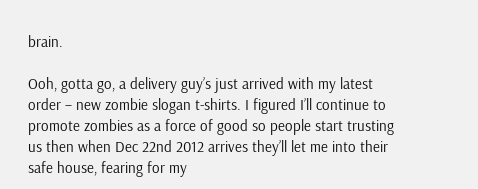brain.

Ooh, gotta go, a delivery guy’s just arrived with my latest order – new zombie slogan t-shirts. I figured I’ll continue to promote zombies as a force of good so people start trusting us then when Dec 22nd 2012 arrives they’ll let me into their safe house, fearing for my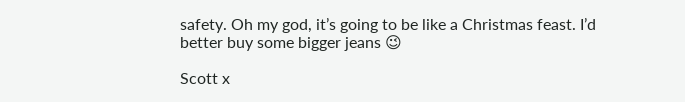safety. Oh my god, it’s going to be like a Christmas feast. I’d better buy some bigger jeans 😉

Scott x